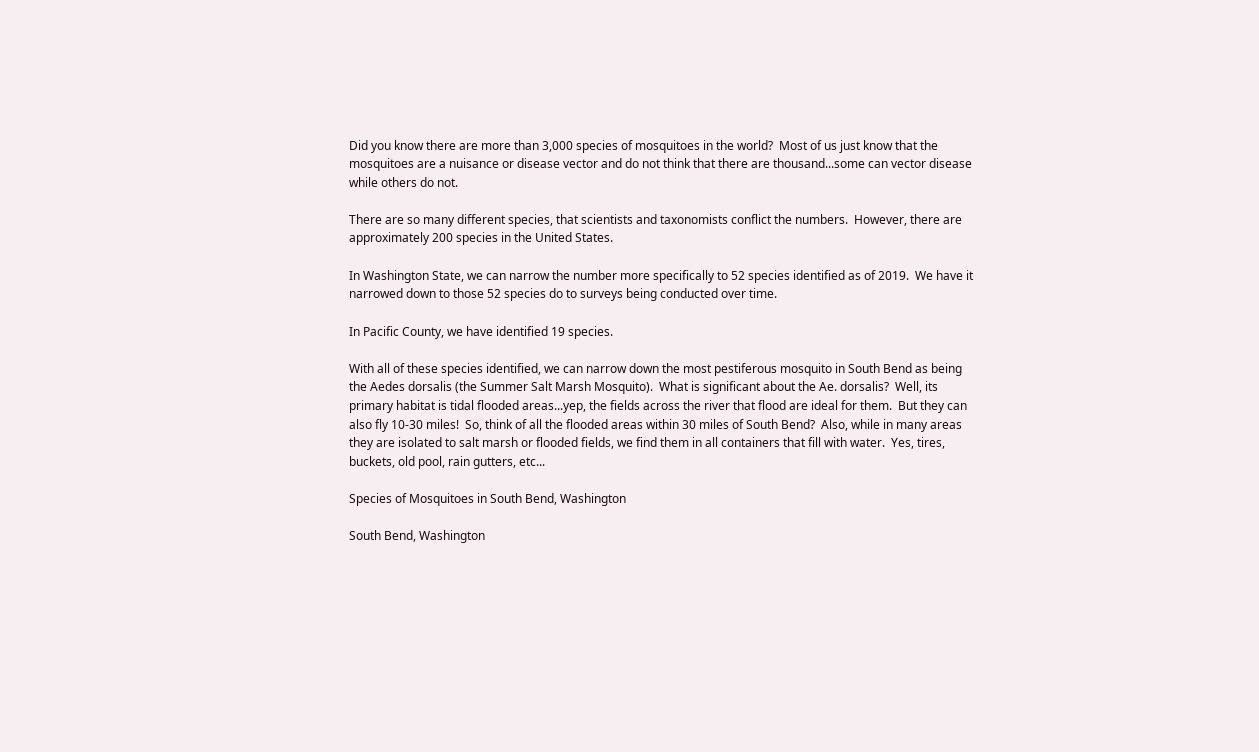Did you know there are more than 3,000 species of mosquitoes in the world?  Most of us just know that the mosquitoes are a nuisance or disease vector and do not think that there are thousand...some can vector disease while others do not.

There are so many different species, that scientists and taxonomists conflict the numbers.  However, there are approximately 200 species in the United States.

In Washington State, we can narrow the number more specifically to 52 species identified as of 2019.  We have it narrowed down to those 52 species do to surveys being conducted over time.

In Pacific County, we have identified 19 species.

With all of these species identified, we can narrow down the most pestiferous mosquito in South Bend as being the Aedes dorsalis (the Summer Salt Marsh Mosquito).  What is significant about the Ae. dorsalis?  Well, its primary habitat is tidal flooded areas...yep, the fields across the river that flood are ideal for them.  But they can also fly 10-30 miles!  So, think of all the flooded areas within 30 miles of South Bend?  Also, while in many areas they are isolated to salt marsh or flooded fields, we find them in all containers that fill with water.  Yes, tires, buckets, old pool, rain gutters, etc...

Species of Mosquitoes in South Bend, Washington

South Bend, Washington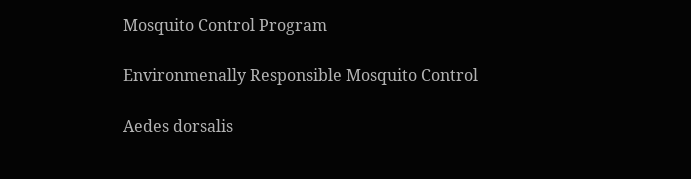Mosquito Control Program

Environmenally Responsible Mosquito Control

Aedes dorsalis